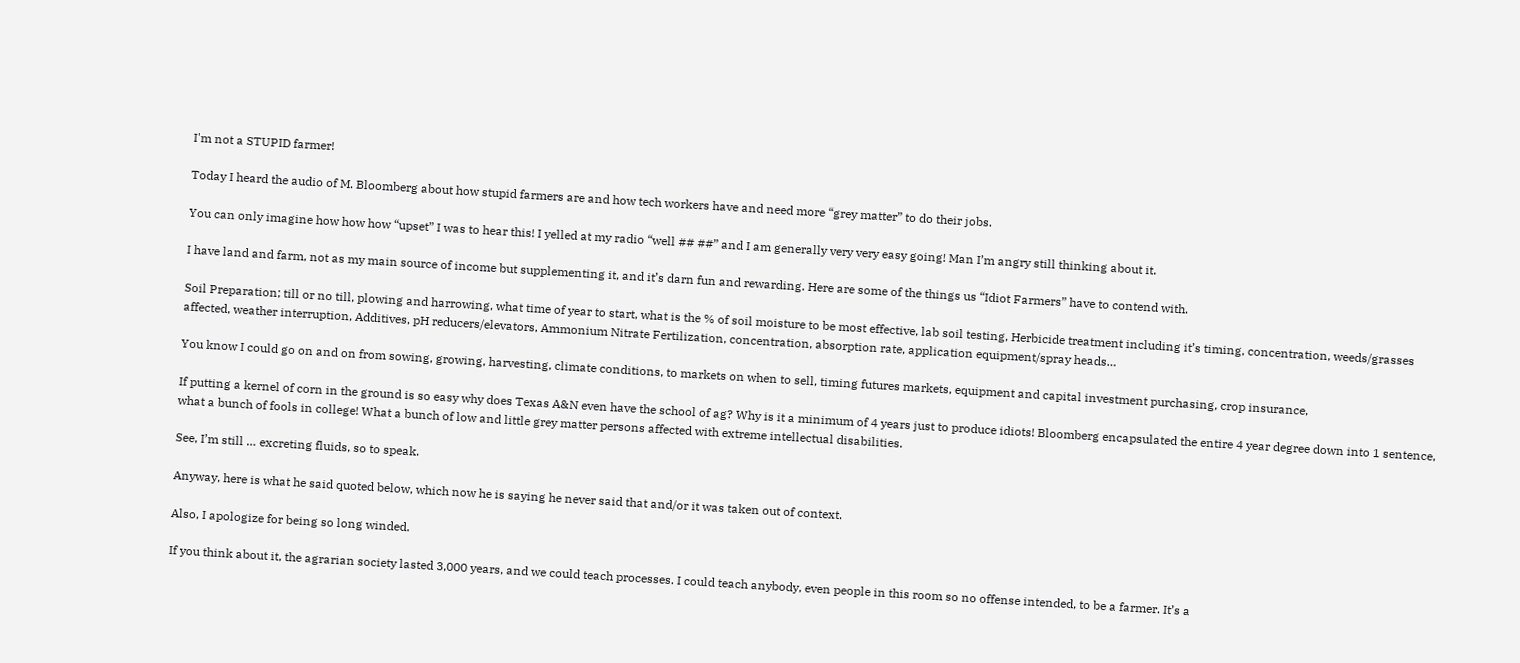I'm not a STUPID farmer!

Today I heard the audio of M. Bloomberg about how stupid farmers are and how tech workers have and need more “grey matter” to do their jobs.

You can only imagine how how how “upset” I was to hear this! I yelled at my radio “well ## ##” and I am generally very very easy going! Man I’m angry still thinking about it.

I have land and farm, not as my main source of income but supplementing it, and it’s darn fun and rewarding. Here are some of the things us “Idiot Farmers” have to contend with.

Soil Preparation; till or no till, plowing and harrowing, what time of year to start, what is the % of soil moisture to be most effective, lab soil testing, Herbicide treatment including it’s timing, concentration, weeds/grasses affected, weather interruption, Additives, pH reducers/elevators, Ammonium Nitrate Fertilization, concentration, absorption rate, application equipment/spray heads…

You know I could go on and on from sowing, growing, harvesting, climate conditions, to markets on when to sell, timing futures markets, equipment and capital investment purchasing, crop insurance,

If putting a kernel of corn in the ground is so easy why does Texas A&N even have the school of ag? Why is it a minimum of 4 years just to produce idiots! Bloomberg encapsulated the entire 4 year degree down into 1 sentence, what a bunch of fools in college! What a bunch of low and little grey matter persons affected with extreme intellectual disabilities.

See, I’m still … excreting fluids, so to speak.

Anyway, here is what he said quoted below, which now he is saying he never said that and/or it was taken out of context.

Also, I apologize for being so long winded.

If you think about it, the agrarian society lasted 3,000 years, and we could teach processes. I could teach anybody, even people in this room so no offense intended, to be a farmer. It’s a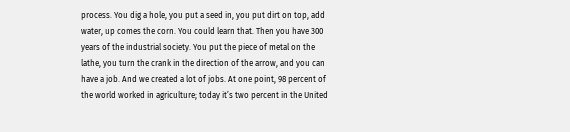process. You dig a hole, you put a seed in, you put dirt on top, add water, up comes the corn. You could learn that. Then you have 300 years of the industrial society. You put the piece of metal on the lathe, you turn the crank in the direction of the arrow, and you can have a job. And we created a lot of jobs. At one point, 98 percent of the world worked in agriculture; today it’s two percent in the United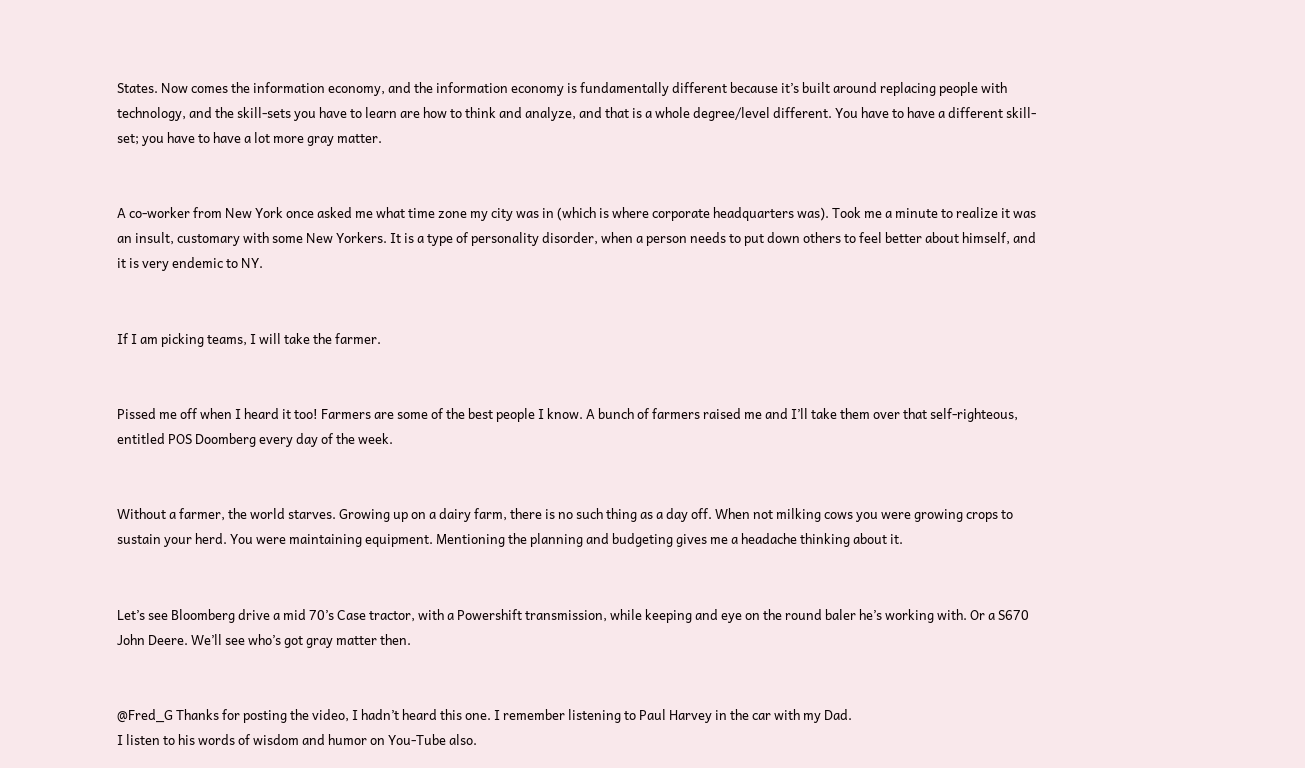States. Now comes the information economy, and the information economy is fundamentally different because it’s built around replacing people with technology, and the skill-sets you have to learn are how to think and analyze, and that is a whole degree/level different. You have to have a different skill-set; you have to have a lot more gray matter.


A co-worker from New York once asked me what time zone my city was in (which is where corporate headquarters was). Took me a minute to realize it was an insult, customary with some New Yorkers. It is a type of personality disorder, when a person needs to put down others to feel better about himself, and it is very endemic to NY.


If I am picking teams, I will take the farmer.


Pissed me off when I heard it too! Farmers are some of the best people I know. A bunch of farmers raised me and I’ll take them over that self-righteous, entitled POS Doomberg every day of the week.


Without a farmer, the world starves. Growing up on a dairy farm, there is no such thing as a day off. When not milking cows you were growing crops to sustain your herd. You were maintaining equipment. Mentioning the planning and budgeting gives me a headache thinking about it.


Let’s see Bloomberg drive a mid 70’s Case tractor, with a Powershift transmission, while keeping and eye on the round baler he’s working with. Or a S670 John Deere. We’ll see who’s got gray matter then.


@Fred_G Thanks for posting the video, I hadn’t heard this one. I remember listening to Paul Harvey in the car with my Dad.
I listen to his words of wisdom and humor on You-Tube also.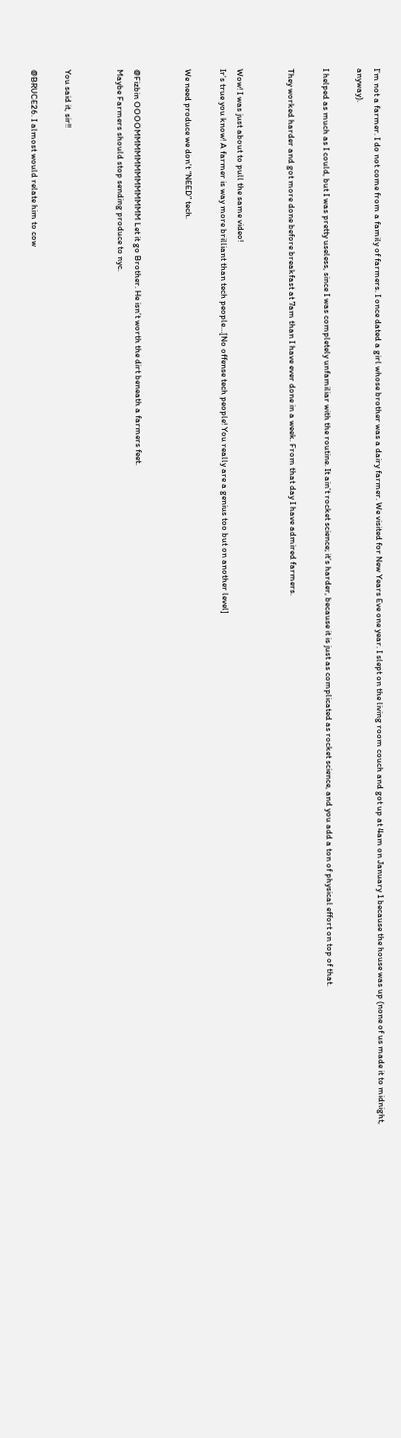I’m not a farmer. I do not come from a family of farmers. I once dated a girl whose brother was a dairy farmer. We visited for New Years Eve one year. I slept on the living room couch and got up at 4am on January 1 because the house was up (none of us made it to midnight, anyway).

I helped as much as I could, but I was pretty useless, since I was completely unfamiliar with the routine. It ain’t rocket science; it’s harder, because it is just as complicated as rocket science, and you add a ton of physical effort on top of that.

They worked harder and got more done before breakfast at 7am than I have ever done in a week. From that day I have admired farmers.


Wow! I was just about to pull the same video!
Ir’s true you know! A farmer is way more brilliant than tech people…[No offense tech people! You really are a genius too but on another level]

We need produce we don’t “NEED” tech.


@Fizbin OOOOMMMMMMMMMMMMM Let it go Brother. He isn’t worth the dirt beneath a farmers feet.
Maybe Farmers should stop sending produce to nyc.


You said it, sir!!

@BRUCE26. I almost would relate him to cow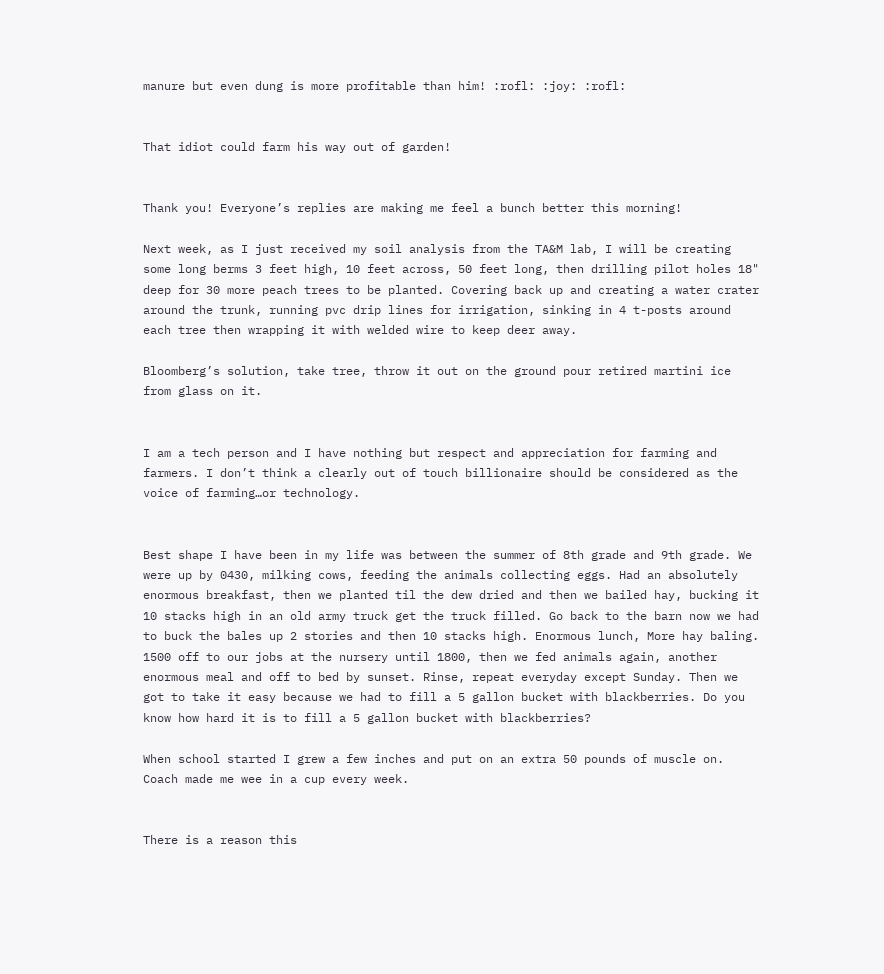manure but even dung is more profitable than him! :rofl: :joy: :rofl:


That idiot could farm his way out of garden!


Thank you! Everyone’s replies are making me feel a bunch better this morning!

Next week, as I just received my soil analysis from the TA&M lab, I will be creating some long berms 3 feet high, 10 feet across, 50 feet long, then drilling pilot holes 18" deep for 30 more peach trees to be planted. Covering back up and creating a water crater around the trunk, running pvc drip lines for irrigation, sinking in 4 t-posts around each tree then wrapping it with welded wire to keep deer away.

Bloomberg’s solution, take tree, throw it out on the ground pour retired martini ice from glass on it.


I am a tech person and I have nothing but respect and appreciation for farming and farmers. I don’t think a clearly out of touch billionaire should be considered as the voice of farming…or technology.


Best shape I have been in my life was between the summer of 8th grade and 9th grade. We were up by 0430, milking cows, feeding the animals collecting eggs. Had an absolutely enormous breakfast, then we planted til the dew dried and then we bailed hay, bucking it 10 stacks high in an old army truck get the truck filled. Go back to the barn now we had to buck the bales up 2 stories and then 10 stacks high. Enormous lunch, More hay baling. 1500 off to our jobs at the nursery until 1800, then we fed animals again, another enormous meal and off to bed by sunset. Rinse, repeat everyday except Sunday. Then we got to take it easy because we had to fill a 5 gallon bucket with blackberries. Do you know how hard it is to fill a 5 gallon bucket with blackberries?

When school started I grew a few inches and put on an extra 50 pounds of muscle on. Coach made me wee in a cup every week.


There is a reason this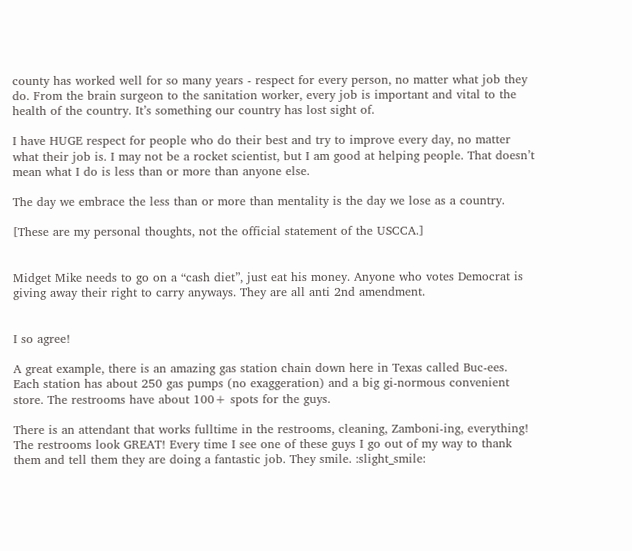county has worked well for so many years - respect for every person, no matter what job they do. From the brain surgeon to the sanitation worker, every job is important and vital to the health of the country. It’s something our country has lost sight of.

I have HUGE respect for people who do their best and try to improve every day, no matter what their job is. I may not be a rocket scientist, but I am good at helping people. That doesn’t mean what I do is less than or more than anyone else.

The day we embrace the less than or more than mentality is the day we lose as a country.

[These are my personal thoughts, not the official statement of the USCCA.]


Midget Mike needs to go on a “cash diet”, just eat his money. Anyone who votes Democrat is giving away their right to carry anyways. They are all anti 2nd amendment.


I so agree!

A great example, there is an amazing gas station chain down here in Texas called Buc-ees. Each station has about 250 gas pumps (no exaggeration) and a big gi-normous convenient store. The restrooms have about 100+ spots for the guys.

There is an attendant that works fulltime in the restrooms, cleaning, Zamboni-ing, everything! The restrooms look GREAT! Every time I see one of these guys I go out of my way to thank them and tell them they are doing a fantastic job. They smile. :slight_smile: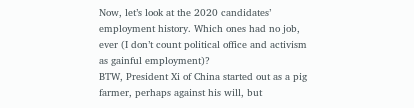Now, let’s look at the 2020 candidates’ employment history. Which ones had no job, ever (I don’t count political office and activism as gainful employment)?
BTW, President Xi of China started out as a pig farmer, perhaps against his will, but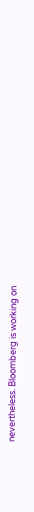nevertheless. Bloomberg is working on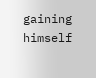gaining himself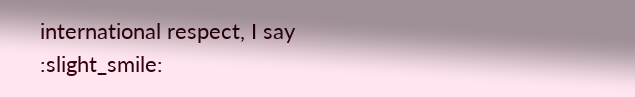international respect, I say :slight_smile: